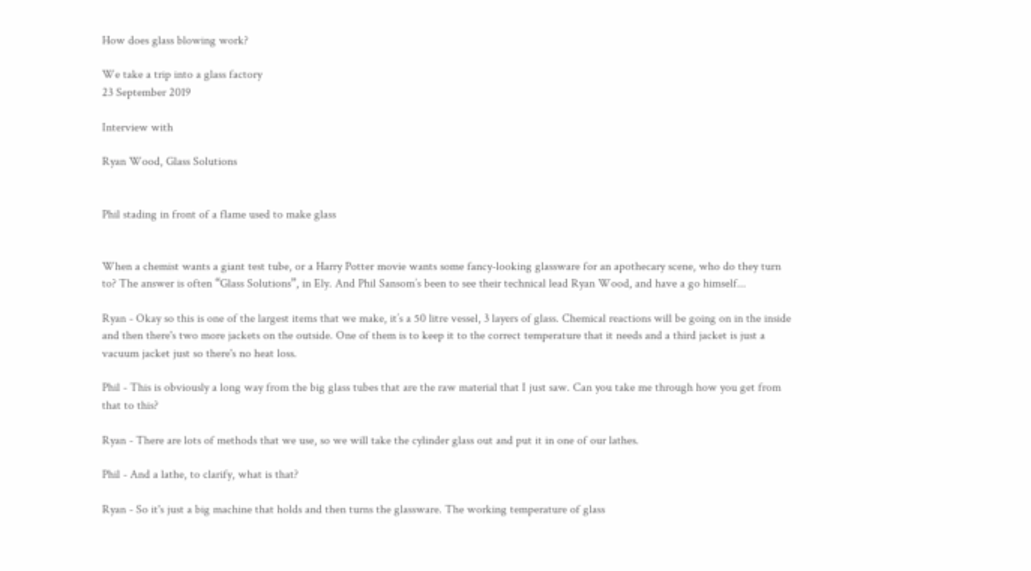How does glass blowing work?

We take a trip into a glass factory
23 September 2019

Interview with

Ryan Wood, Glass Solutions


Phil stading in front of a flame used to make glass


When a chemist wants a giant test tube, or a Harry Potter movie wants some fancy-looking glassware for an apothecary scene, who do they turn to? The answer is often “Glass Solutions”, in Ely. And Phil Sansom’s been to see their technical lead Ryan Wood, and have a go himself...

Ryan - Okay so this is one of the largest items that we make, it’s a 50 litre vessel, 3 layers of glass. Chemical reactions will be going on in the inside and then there's two more jackets on the outside. One of them is to keep it to the correct temperature that it needs and a third jacket is just a vacuum jacket just so there's no heat loss.

Phil - This is obviously a long way from the big glass tubes that are the raw material that I just saw. Can you take me through how you get from that to this?

Ryan - There are lots of methods that we use, so we will take the cylinder glass out and put it in one of our lathes.

Phil - And a lathe, to clarify, what is that?

Ryan - So it's just a big machine that holds and then turns the glassware. The working temperature of glass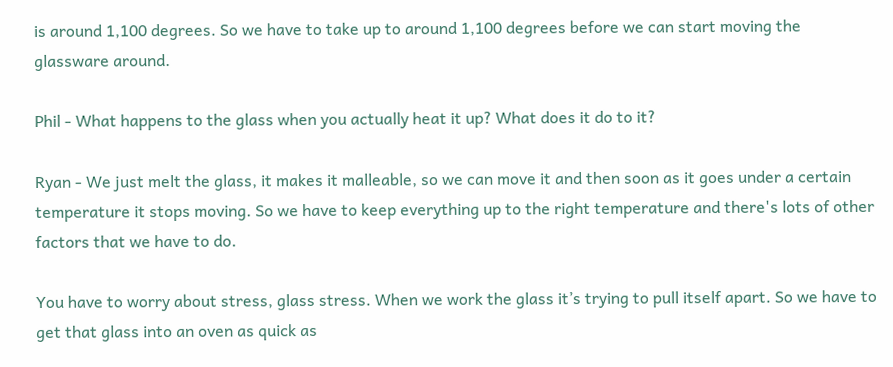is around 1,100 degrees. So we have to take up to around 1,100 degrees before we can start moving the glassware around.

Phil - What happens to the glass when you actually heat it up? What does it do to it?

Ryan - We just melt the glass, it makes it malleable, so we can move it and then soon as it goes under a certain temperature it stops moving. So we have to keep everything up to the right temperature and there's lots of other factors that we have to do.

You have to worry about stress, glass stress. When we work the glass it’s trying to pull itself apart. So we have to get that glass into an oven as quick as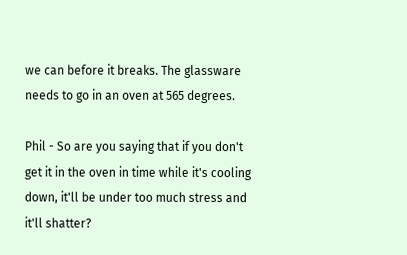we can before it breaks. The glassware needs to go in an oven at 565 degrees.

Phil - So are you saying that if you don't get it in the oven in time while it's cooling down, it'll be under too much stress and it'll shatter?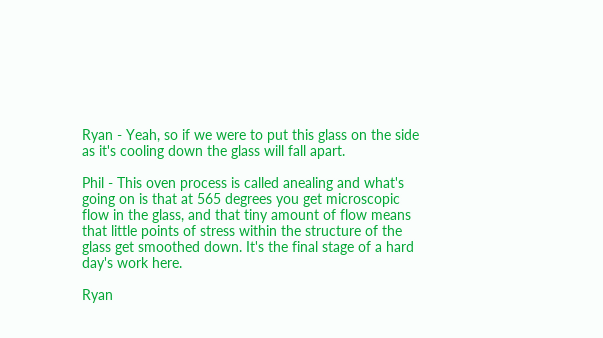Ryan - Yeah, so if we were to put this glass on the side as it's cooling down the glass will fall apart.

Phil - This oven process is called anealing and what's going on is that at 565 degrees you get microscopic flow in the glass, and that tiny amount of flow means that little points of stress within the structure of the glass get smoothed down. It's the final stage of a hard day's work here.

Ryan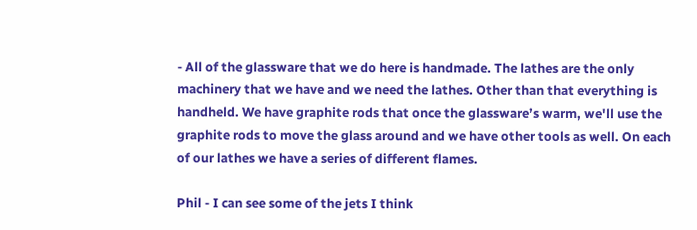- All of the glassware that we do here is handmade. The lathes are the only machinery that we have and we need the lathes. Other than that everything is handheld. We have graphite rods that once the glassware’s warm, we'll use the graphite rods to move the glass around and we have other tools as well. On each of our lathes we have a series of different flames.

Phil - I can see some of the jets I think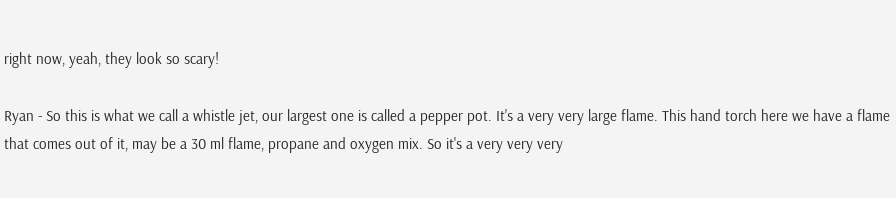right now, yeah, they look so scary!

Ryan - So this is what we call a whistle jet, our largest one is called a pepper pot. It's a very very large flame. This hand torch here we have a flame that comes out of it, may be a 30 ml flame, propane and oxygen mix. So it's a very very very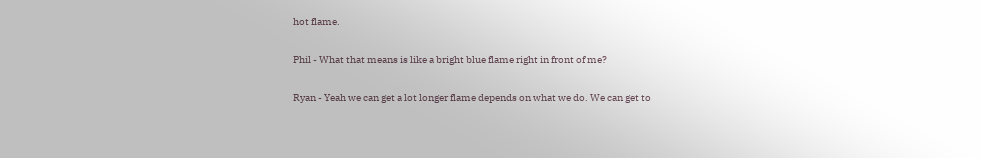hot flame.

Phil - What that means is like a bright blue flame right in front of me?

Ryan - Yeah we can get a lot longer flame depends on what we do. We can get to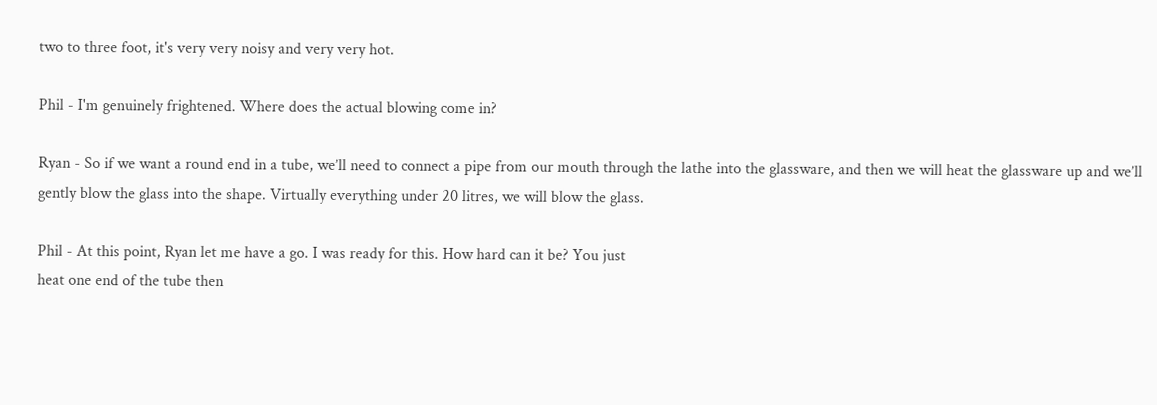two to three foot, it's very very noisy and very very hot.

Phil - I'm genuinely frightened. Where does the actual blowing come in?

Ryan - So if we want a round end in a tube, we’ll need to connect a pipe from our mouth through the lathe into the glassware, and then we will heat the glassware up and we’ll gently blow the glass into the shape. Virtually everything under 20 litres, we will blow the glass.

Phil - At this point, Ryan let me have a go. I was ready for this. How hard can it be? You just
heat one end of the tube then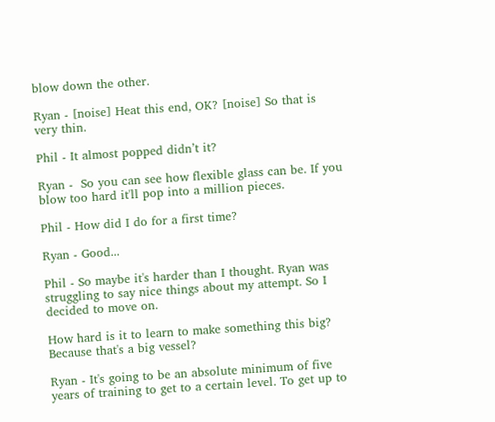blow down the other.

Ryan - [noise] Heat this end, OK? [noise] So that is very thin.

Phil - It almost popped didn’t it?

Ryan -  So you can see how flexible glass can be. If you blow too hard it'll pop into a million pieces.

Phil - How did I do for a first time?

Ryan - Good...

Phil - So maybe it's harder than I thought. Ryan was struggling to say nice things about my attempt. So I decided to move on.

How hard is it to learn to make something this big? Because that's a big vessel?

Ryan - It's going to be an absolute minimum of five years of training to get to a certain level. To get up to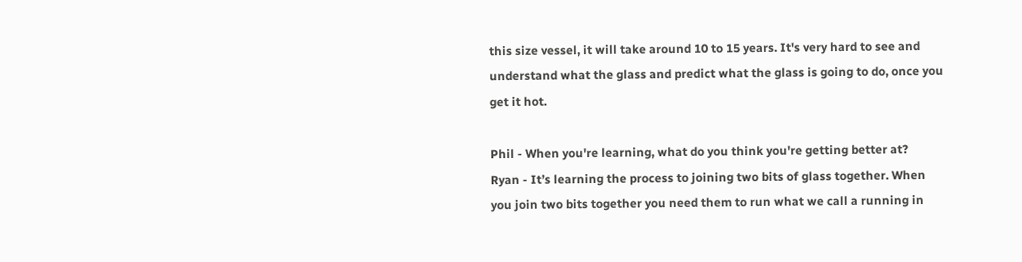this size vessel, it will take around 10 to 15 years. It's very hard to see and understand what the glass and predict what the glass is going to do, once you get it hot.

Phil - When you're learning, what do you think you're getting better at?
Ryan - It’s learning the process to joining two bits of glass together. When you join two bits together you need them to run what we call a running in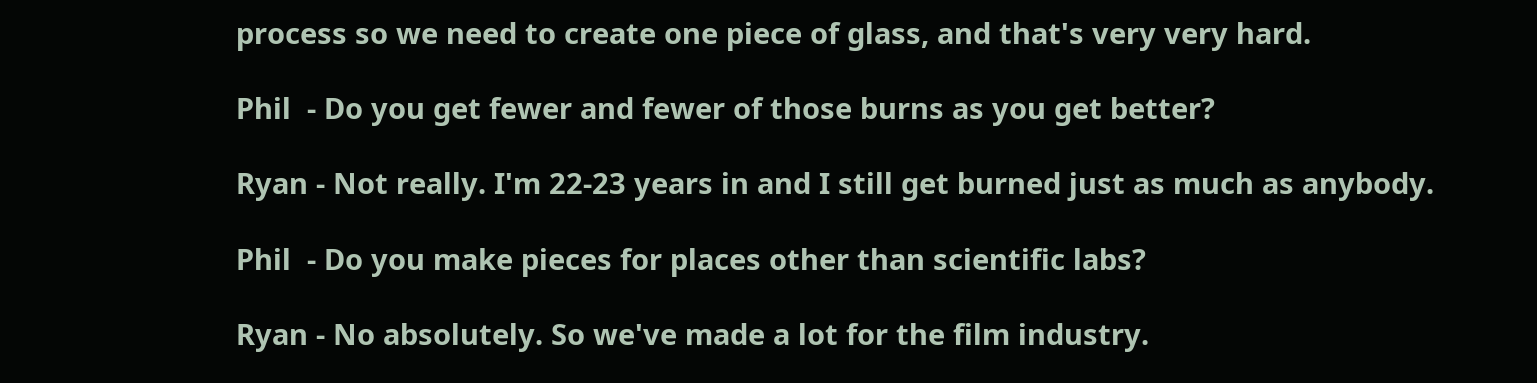process so we need to create one piece of glass, and that's very very hard.

Phil  - Do you get fewer and fewer of those burns as you get better?

Ryan - Not really. I'm 22-23 years in and I still get burned just as much as anybody.

Phil  - Do you make pieces for places other than scientific labs?

Ryan - No absolutely. So we've made a lot for the film industry.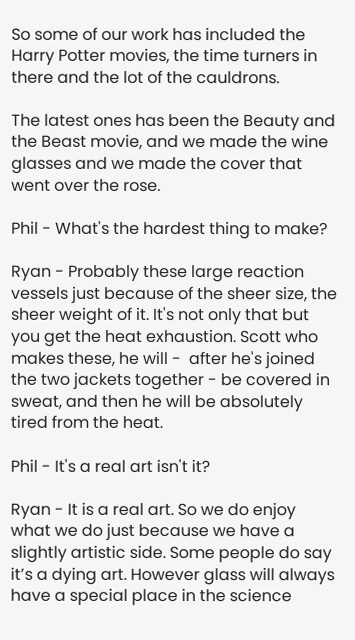So some of our work has included the Harry Potter movies, the time turners in there and the lot of the cauldrons.

The latest ones has been the Beauty and the Beast movie, and we made the wine glasses and we made the cover that went over the rose.

Phil - What's the hardest thing to make?

Ryan - Probably these large reaction vessels just because of the sheer size, the sheer weight of it. It's not only that but you get the heat exhaustion. Scott who makes these, he will -  after he's joined the two jackets together - be covered in sweat, and then he will be absolutely tired from the heat.

Phil - It's a real art isn't it?

Ryan - It is a real art. So we do enjoy what we do just because we have a slightly artistic side. Some people do say it’s a dying art. However glass will always have a special place in the science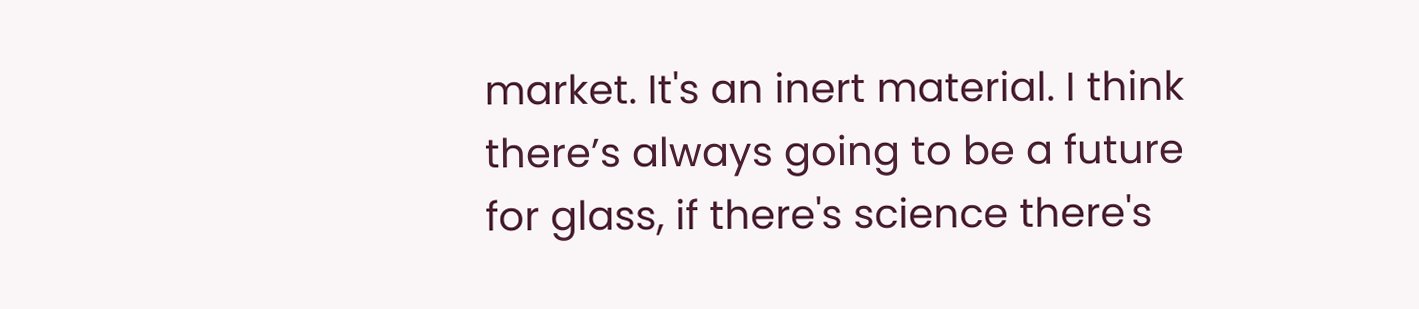market. It's an inert material. I think there’s always going to be a future for glass, if there's science there's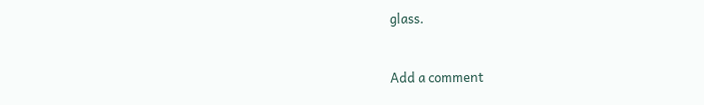glass.


Add a comment